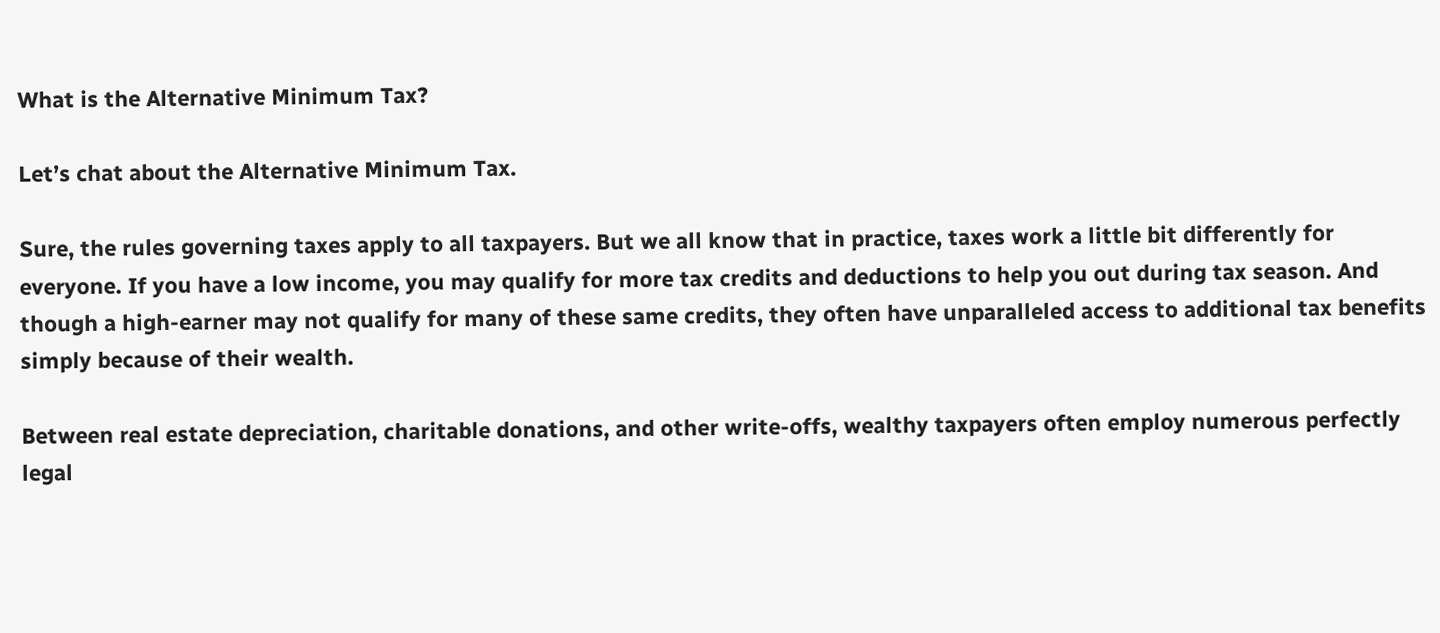What is the Alternative Minimum Tax?

Let’s chat about the Alternative Minimum Tax.

Sure, the rules governing taxes apply to all taxpayers. But we all know that in practice, taxes work a little bit differently for everyone. If you have a low income, you may qualify for more tax credits and deductions to help you out during tax season. And though a high-earner may not qualify for many of these same credits, they often have unparalleled access to additional tax benefits simply because of their wealth.

Between real estate depreciation, charitable donations, and other write-offs, wealthy taxpayers often employ numerous perfectly legal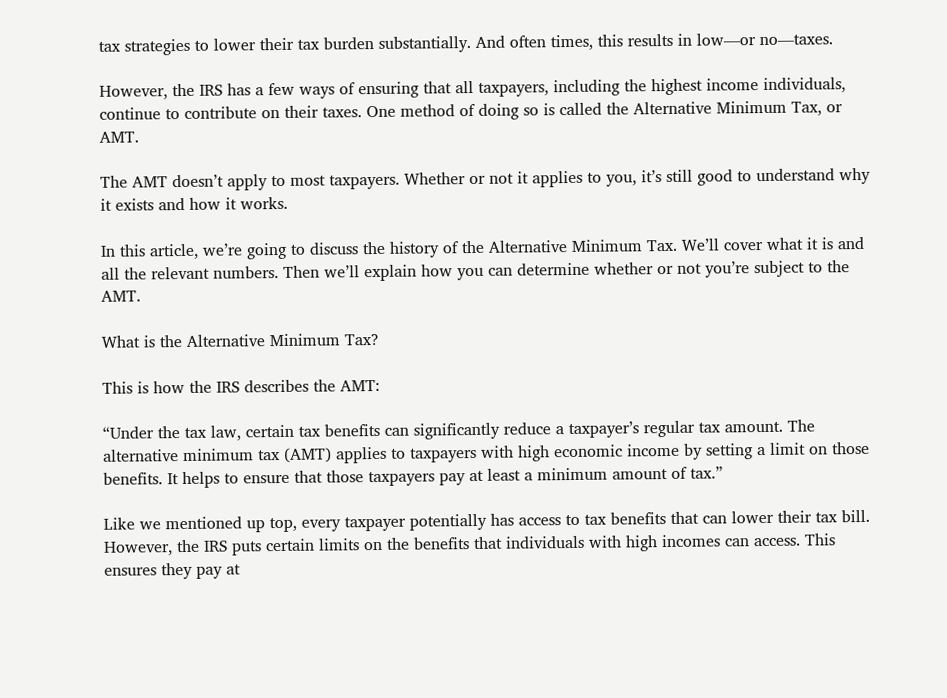tax strategies to lower their tax burden substantially. And often times, this results in low—or no—taxes.

However, the IRS has a few ways of ensuring that all taxpayers, including the highest income individuals, continue to contribute on their taxes. One method of doing so is called the Alternative Minimum Tax, or AMT.

The AMT doesn’t apply to most taxpayers. Whether or not it applies to you, it’s still good to understand why it exists and how it works.

In this article, we’re going to discuss the history of the Alternative Minimum Tax. We’ll cover what it is and all the relevant numbers. Then we’ll explain how you can determine whether or not you’re subject to the AMT.

What is the Alternative Minimum Tax?

This is how the IRS describes the AMT:

“Under the tax law, certain tax benefits can significantly reduce a taxpayer’s regular tax amount. The alternative minimum tax (AMT) applies to taxpayers with high economic income by setting a limit on those benefits. It helps to ensure that those taxpayers pay at least a minimum amount of tax.”

Like we mentioned up top, every taxpayer potentially has access to tax benefits that can lower their tax bill. However, the IRS puts certain limits on the benefits that individuals with high incomes can access. This ensures they pay at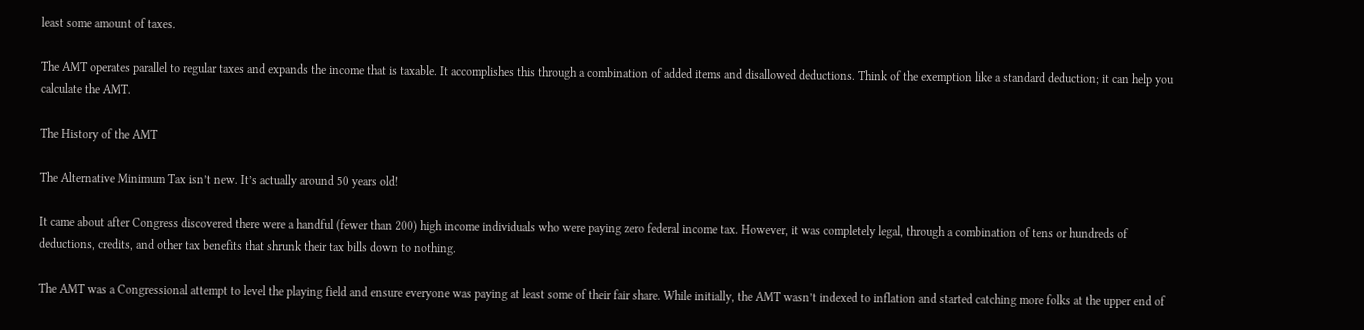least some amount of taxes.

The AMT operates parallel to regular taxes and expands the income that is taxable. It accomplishes this through a combination of added items and disallowed deductions. Think of the exemption like a standard deduction; it can help you calculate the AMT.

The History of the AMT

The Alternative Minimum Tax isn’t new. It’s actually around 50 years old!

It came about after Congress discovered there were a handful (fewer than 200) high income individuals who were paying zero federal income tax. However, it was completely legal, through a combination of tens or hundreds of deductions, credits, and other tax benefits that shrunk their tax bills down to nothing.

The AMT was a Congressional attempt to level the playing field and ensure everyone was paying at least some of their fair share. While initially, the AMT wasn’t indexed to inflation and started catching more folks at the upper end of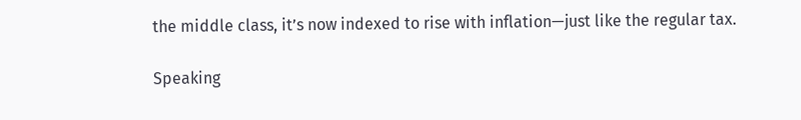the middle class, it’s now indexed to rise with inflation—just like the regular tax.

Speaking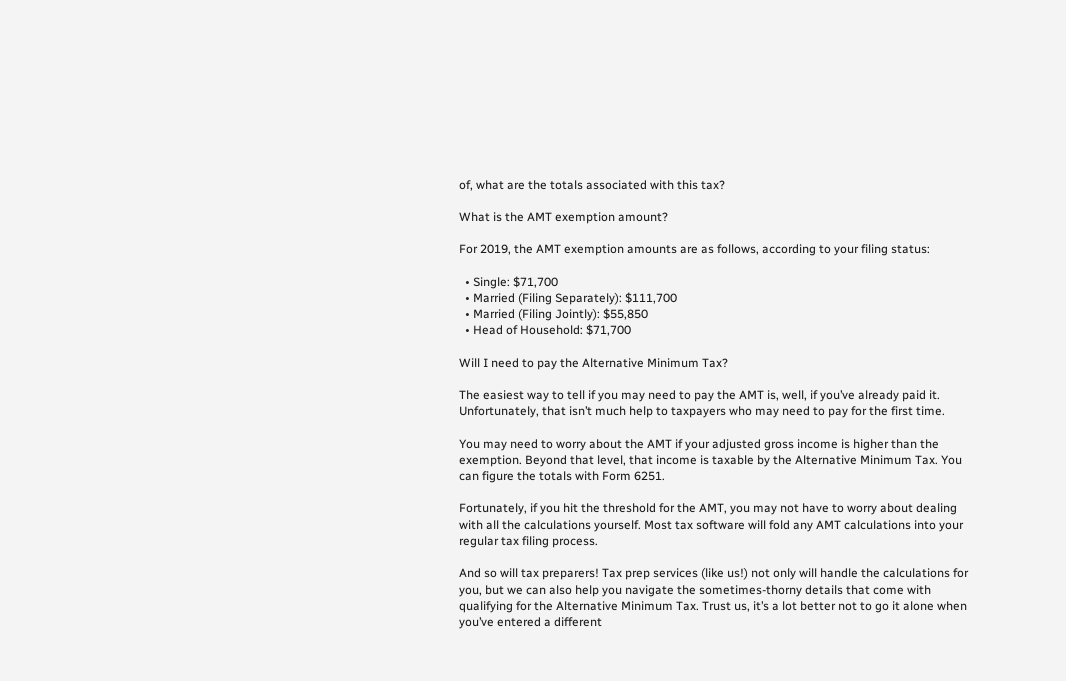of, what are the totals associated with this tax?

What is the AMT exemption amount?

For 2019, the AMT exemption amounts are as follows, according to your filing status:

  • Single: $71,700
  • Married (Filing Separately): $111,700
  • Married (Filing Jointly): $55,850
  • Head of Household: $71,700

Will I need to pay the Alternative Minimum Tax?

The easiest way to tell if you may need to pay the AMT is, well, if you’ve already paid it. Unfortunately, that isn’t much help to taxpayers who may need to pay for the first time.

You may need to worry about the AMT if your adjusted gross income is higher than the exemption. Beyond that level, that income is taxable by the Alternative Minimum Tax. You can figure the totals with Form 6251.

Fortunately, if you hit the threshold for the AMT, you may not have to worry about dealing with all the calculations yourself. Most tax software will fold any AMT calculations into your regular tax filing process.

And so will tax preparers! Tax prep services (like us!) not only will handle the calculations for you, but we can also help you navigate the sometimes-thorny details that come with qualifying for the Alternative Minimum Tax. Trust us, it’s a lot better not to go it alone when you’ve entered a different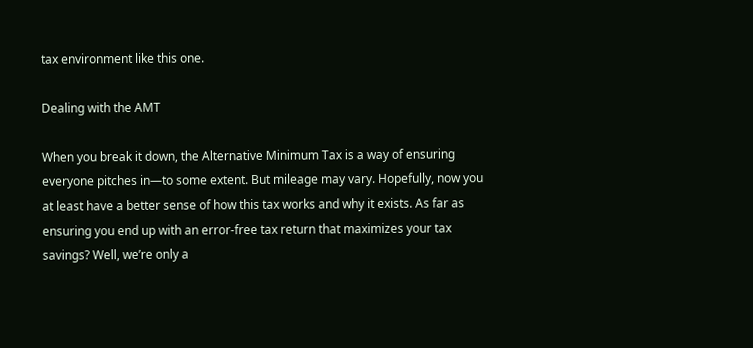tax environment like this one.

Dealing with the AMT

When you break it down, the Alternative Minimum Tax is a way of ensuring everyone pitches in—to some extent. But mileage may vary. Hopefully, now you at least have a better sense of how this tax works and why it exists. As far as ensuring you end up with an error-free tax return that maximizes your tax savings? Well, we’re only a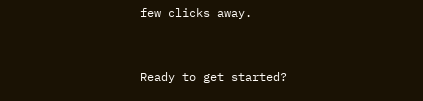few clicks away.


Ready to get started?